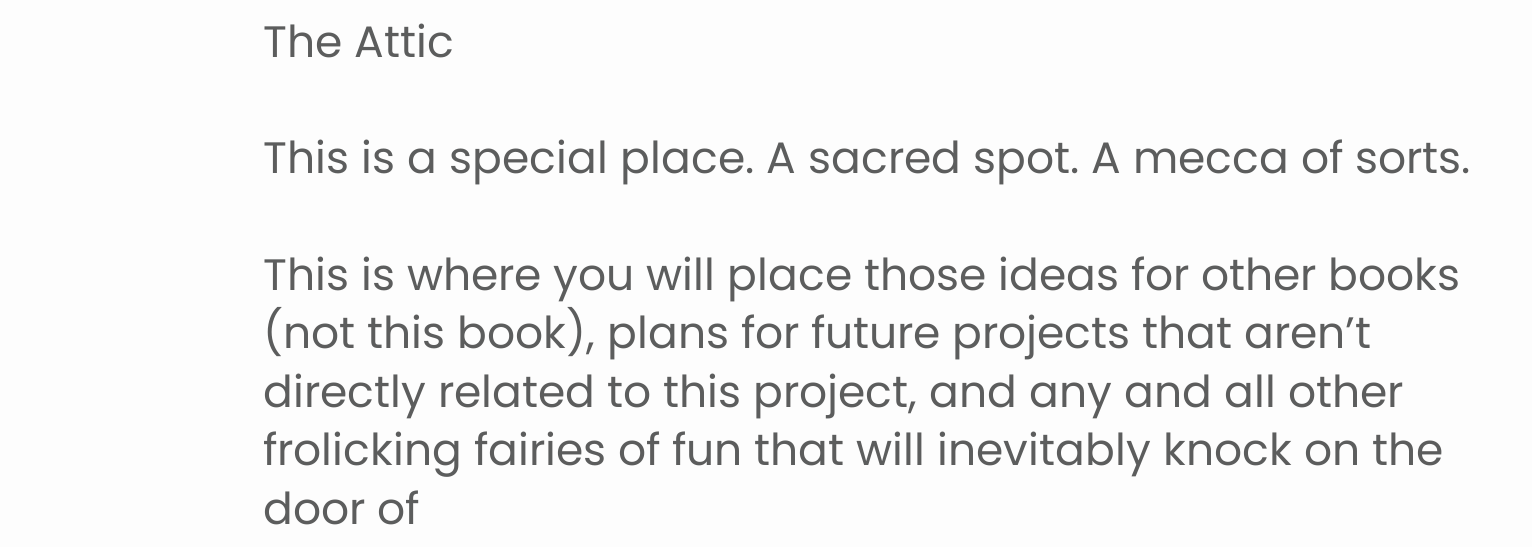The Attic

This is a special place. A sacred spot. A mecca of sorts.

This is where you will place those ideas for other books (not this book), plans for future projects that aren’t directly related to this project, and any and all other frolicking fairies of fun that will inevitably knock on the door of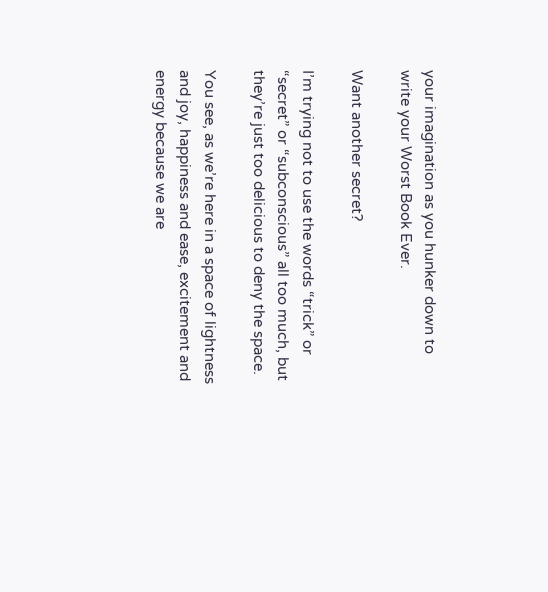your imagination as you hunker down to write your Worst Book Ever.

Want another secret?

I’m trying not to use the words “trick” or “secret” or “subconscious” all too much, but they’re just too delicious to deny the space.

You see, as we’re here in a space of lightness and joy, happiness and ease, excitement and energy because we are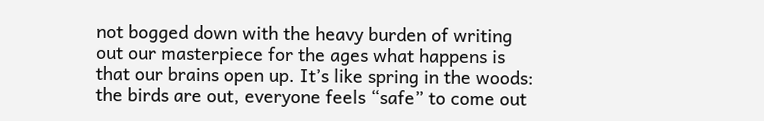not bogged down with the heavy burden of writing out our masterpiece for the ages what happens is that our brains open up. It’s like spring in the woods: the birds are out, everyone feels “safe” to come out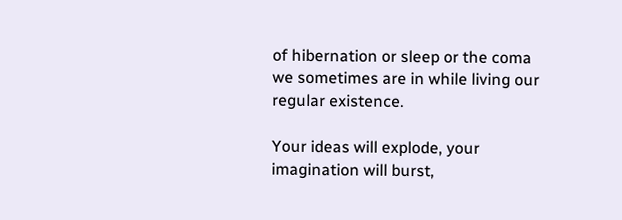of hibernation or sleep or the coma we sometimes are in while living our regular existence.

Your ideas will explode, your imagination will burst,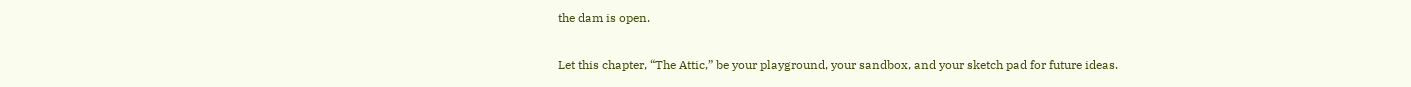the dam is open.

Let this chapter, “The Attic,” be your playground, your sandbox, and your sketch pad for future ideas.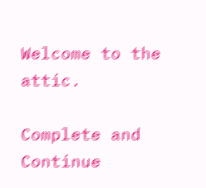Welcome to the attic.

Complete and Continue